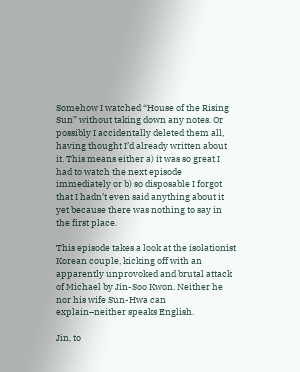Somehow I watched “House of the Rising Sun” without taking down any notes. Or possibly I accidentally deleted them all, having thought I’d already written about it. This means either a) it was so great I had to watch the next episode immediately or b) so disposable I forgot that I hadn’t even said anything about it yet because there was nothing to say in the first place.

This episode takes a look at the isolationist Korean couple, kicking off with an apparently unprovoked and brutal attack of Michael by Jin-Soo Kwon. Neither he nor his wife Sun-Hwa can explain–neither speaks English.

Jin, to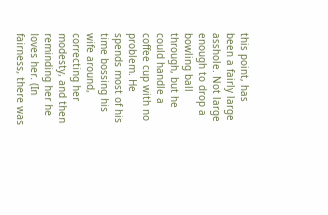this point, has been a fairly large asshole. Not large enough to drop a bowling ball through, but he could handle a coffee cup with no problem. He spends most of his time bossing his wife around, correcting her modesty, and then reminding her he loves her. (In fairness, there was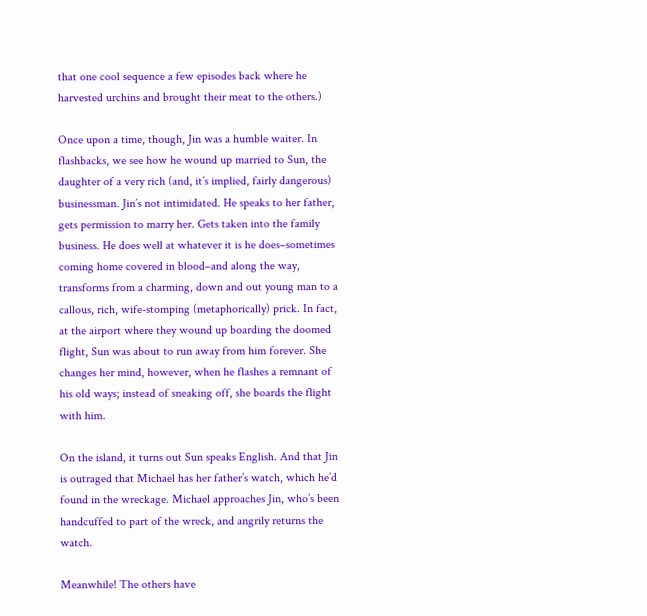that one cool sequence a few episodes back where he harvested urchins and brought their meat to the others.)

Once upon a time, though, Jin was a humble waiter. In flashbacks, we see how he wound up married to Sun, the daughter of a very rich (and, it’s implied, fairly dangerous) businessman. Jin’s not intimidated. He speaks to her father, gets permission to marry her. Gets taken into the family business. He does well at whatever it is he does–sometimes coming home covered in blood–and along the way, transforms from a charming, down and out young man to a callous, rich, wife-stomping (metaphorically) prick. In fact, at the airport where they wound up boarding the doomed flight, Sun was about to run away from him forever. She changes her mind, however, when he flashes a remnant of his old ways; instead of sneaking off, she boards the flight with him.

On the island, it turns out Sun speaks English. And that Jin is outraged that Michael has her father’s watch, which he’d found in the wreckage. Michael approaches Jin, who’s been handcuffed to part of the wreck, and angrily returns the watch.

Meanwhile! The others have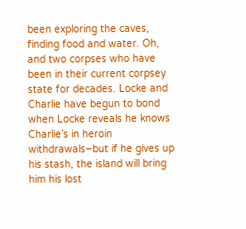been exploring the caves, finding food and water. Oh, and two corpses who have been in their current corpsey state for decades. Locke and Charlie have begun to bond when Locke reveals he knows Charlie’s in heroin withdrawals–but if he gives up his stash, the island will bring him his lost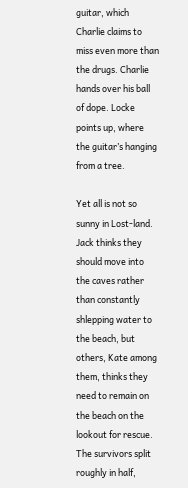guitar, which Charlie claims to miss even more than the drugs. Charlie hands over his ball of dope. Locke points up, where the guitar’s hanging from a tree.

Yet all is not so sunny in Lost-land. Jack thinks they should move into the caves rather than constantly shlepping water to the beach, but others, Kate among them, thinks they need to remain on the beach on the lookout for rescue. The survivors split roughly in half,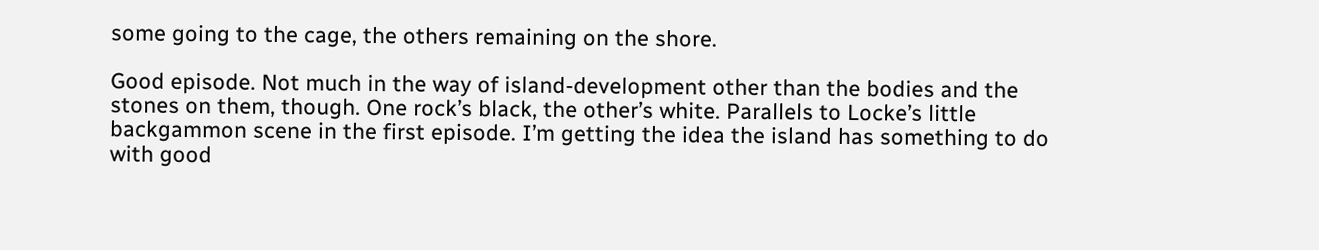some going to the cage, the others remaining on the shore.

Good episode. Not much in the way of island-development other than the bodies and the stones on them, though. One rock’s black, the other’s white. Parallels to Locke’s little backgammon scene in the first episode. I’m getting the idea the island has something to do with good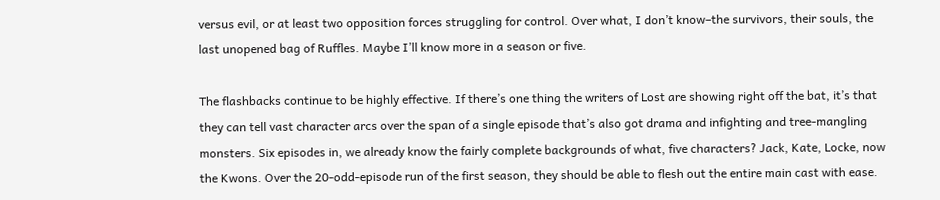versus evil, or at least two opposition forces struggling for control. Over what, I don’t know–the survivors, their souls, the last unopened bag of Ruffles. Maybe I’ll know more in a season or five.

The flashbacks continue to be highly effective. If there’s one thing the writers of Lost are showing right off the bat, it’s that they can tell vast character arcs over the span of a single episode that’s also got drama and infighting and tree-mangling monsters. Six episodes in, we already know the fairly complete backgrounds of what, five characters? Jack, Kate, Locke, now the Kwons. Over the 20-odd-episode run of the first season, they should be able to flesh out the entire main cast with ease.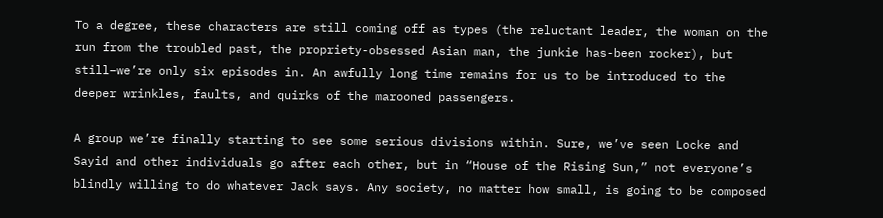To a degree, these characters are still coming off as types (the reluctant leader, the woman on the run from the troubled past, the propriety-obsessed Asian man, the junkie has-been rocker), but still–we’re only six episodes in. An awfully long time remains for us to be introduced to the deeper wrinkles, faults, and quirks of the marooned passengers.

A group we’re finally starting to see some serious divisions within. Sure, we’ve seen Locke and Sayid and other individuals go after each other, but in “House of the Rising Sun,” not everyone’s blindly willing to do whatever Jack says. Any society, no matter how small, is going to be composed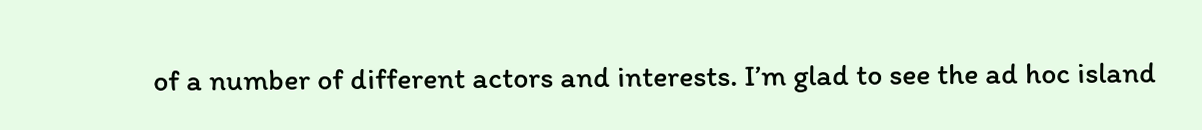of a number of different actors and interests. I’m glad to see the ad hoc island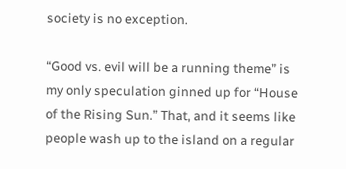society is no exception.

“Good vs. evil will be a running theme” is my only speculation ginned up for “House of the Rising Sun.” That, and it seems like people wash up to the island on a regular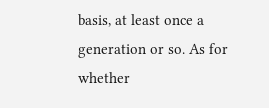basis, at least once a generation or so. As for whether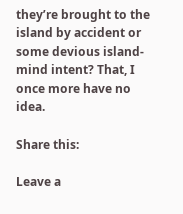they’re brought to the island by accident or some devious island-mind intent? That, I once more have no idea.

Share this:

Leave a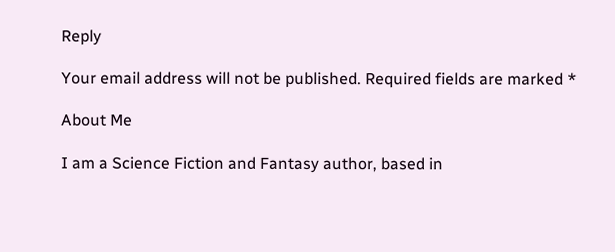Reply

Your email address will not be published. Required fields are marked *

About Me

I am a Science Fiction and Fantasy author, based in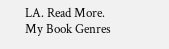LA. Read More.
My Book Genres